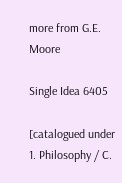more from G.E. Moore

Single Idea 6405

[catalogued under 1. Philosophy / C.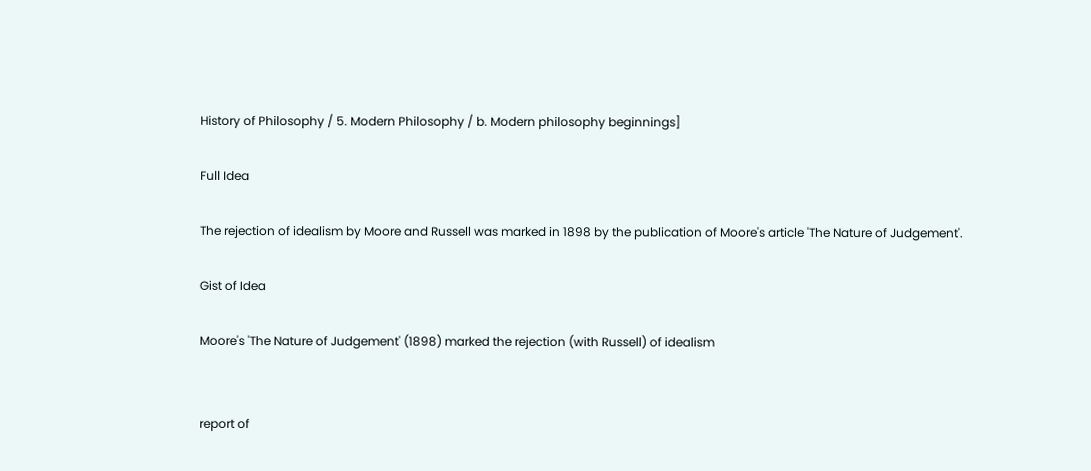History of Philosophy / 5. Modern Philosophy / b. Modern philosophy beginnings]

Full Idea

The rejection of idealism by Moore and Russell was marked in 1898 by the publication of Moore's article 'The Nature of Judgement'.

Gist of Idea

Moore's 'The Nature of Judgement' (1898) marked the rejection (with Russell) of idealism


report of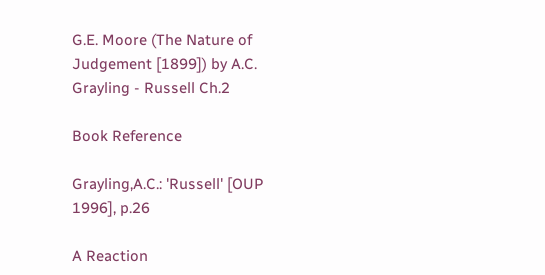G.E. Moore (The Nature of Judgement [1899]) by A.C. Grayling - Russell Ch.2

Book Reference

Grayling,A.C.: 'Russell' [OUP 1996], p.26

A Reaction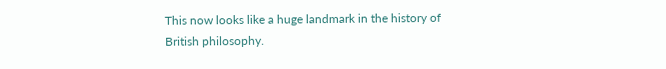This now looks like a huge landmark in the history of British philosophy.